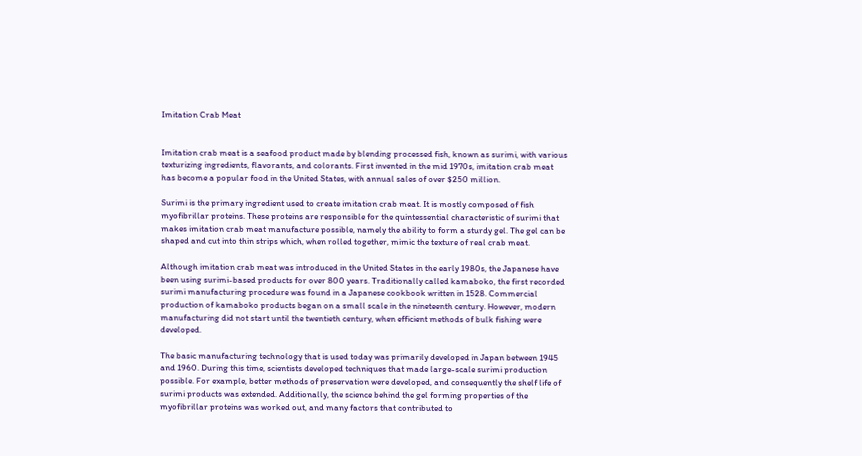Imitation Crab Meat


Imitation crab meat is a seafood product made by blending processed fish, known as surimi, with various texturizing ingredients, flavorants, and colorants. First invented in the mid 1970s, imitation crab meat has become a popular food in the United States, with annual sales of over $250 million.

Surimi is the primary ingredient used to create imitation crab meat. It is mostly composed of fish myofibrillar proteins. These proteins are responsible for the quintessential characteristic of surimi that makes imitation crab meat manufacture possible, namely the ability to form a sturdy gel. The gel can be shaped and cut into thin strips which, when rolled together, mimic the texture of real crab meat.

Although imitation crab meat was introduced in the United States in the early 1980s, the Japanese have been using surimi-based products for over 800 years. Traditionally called kamaboko, the first recorded surimi manufacturing procedure was found in a Japanese cookbook written in 1528. Commercial production of kamaboko products began on a small scale in the nineteenth century. However, modern manufacturing did not start until the twentieth century, when efficient methods of bulk fishing were developed.

The basic manufacturing technology that is used today was primarily developed in Japan between 1945 and 1960. During this time, scientists developed techniques that made large-scale surimi production possible. For example, better methods of preservation were developed, and consequently the shelf life of surimi products was extended. Additionally, the science behind the gel forming properties of the myofibrillar proteins was worked out, and many factors that contributed to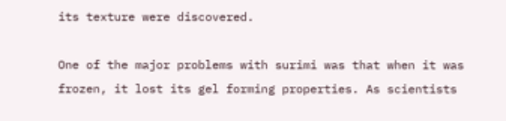its texture were discovered.

One of the major problems with surimi was that when it was frozen, it lost its gel forming properties. As scientists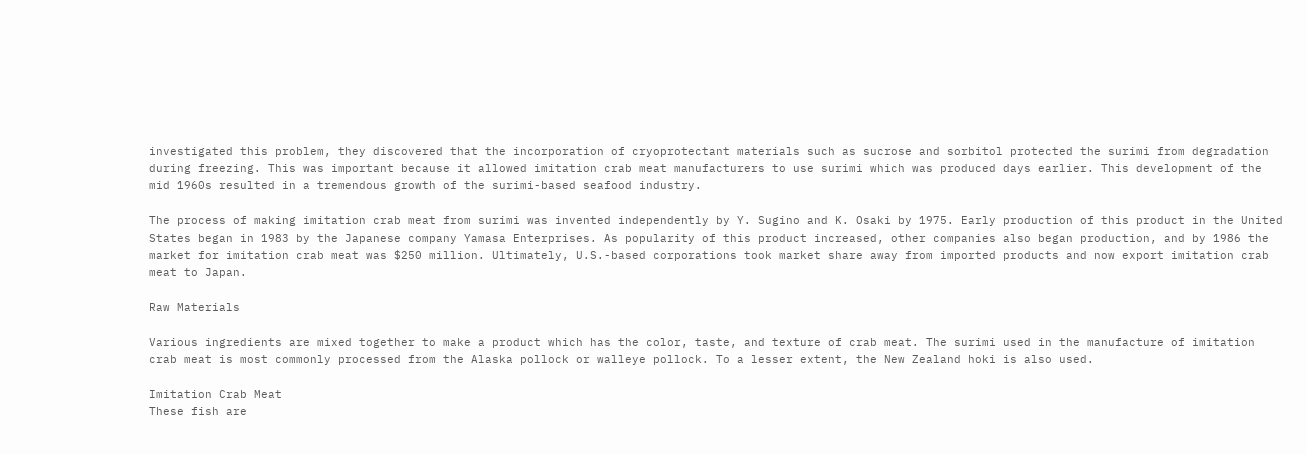investigated this problem, they discovered that the incorporation of cryoprotectant materials such as sucrose and sorbitol protected the surimi from degradation during freezing. This was important because it allowed imitation crab meat manufacturers to use surimi which was produced days earlier. This development of the mid 1960s resulted in a tremendous growth of the surimi-based seafood industry.

The process of making imitation crab meat from surimi was invented independently by Y. Sugino and K. Osaki by 1975. Early production of this product in the United States began in 1983 by the Japanese company Yamasa Enterprises. As popularity of this product increased, other companies also began production, and by 1986 the market for imitation crab meat was $250 million. Ultimately, U.S.-based corporations took market share away from imported products and now export imitation crab meat to Japan.

Raw Materials

Various ingredients are mixed together to make a product which has the color, taste, and texture of crab meat. The surimi used in the manufacture of imitation crab meat is most commonly processed from the Alaska pollock or walleye pollock. To a lesser extent, the New Zealand hoki is also used.

Imitation Crab Meat
These fish are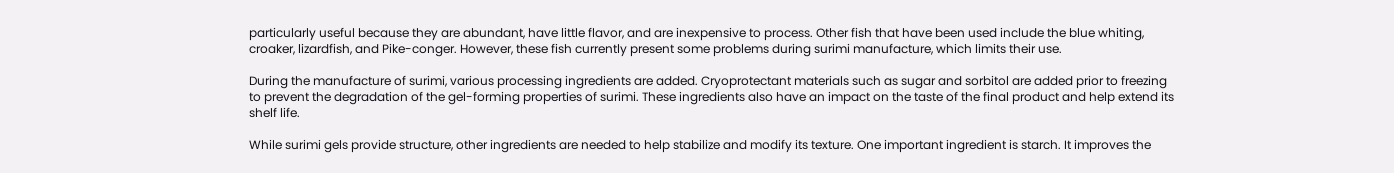particularly useful because they are abundant, have little flavor, and are inexpensive to process. Other fish that have been used include the blue whiting, croaker, lizardfish, and Pike-conger. However, these fish currently present some problems during surimi manufacture, which limits their use.

During the manufacture of surimi, various processing ingredients are added. Cryoprotectant materials such as sugar and sorbitol are added prior to freezing to prevent the degradation of the gel-forming properties of surimi. These ingredients also have an impact on the taste of the final product and help extend its shelf life.

While surimi gels provide structure, other ingredients are needed to help stabilize and modify its texture. One important ingredient is starch. It improves the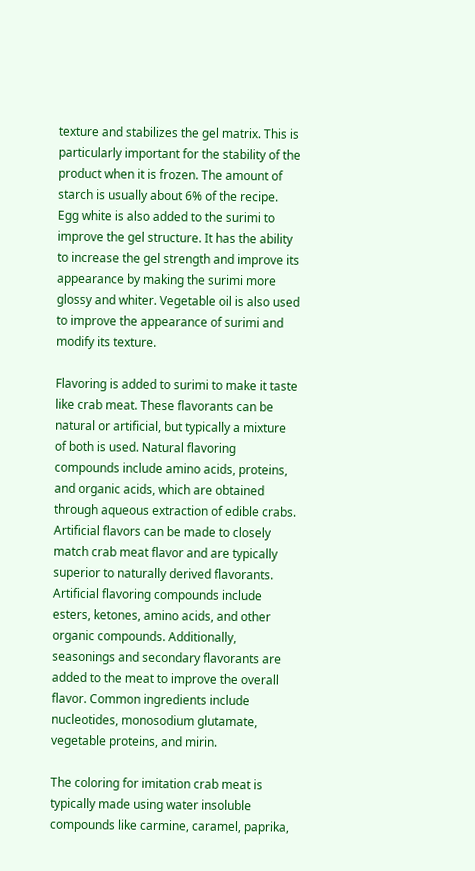texture and stabilizes the gel matrix. This is particularly important for the stability of the product when it is frozen. The amount of starch is usually about 6% of the recipe. Egg white is also added to the surimi to improve the gel structure. It has the ability to increase the gel strength and improve its appearance by making the surimi more glossy and whiter. Vegetable oil is also used to improve the appearance of surimi and modify its texture.

Flavoring is added to surimi to make it taste like crab meat. These flavorants can be natural or artificial, but typically a mixture of both is used. Natural flavoring compounds include amino acids, proteins, and organic acids, which are obtained through aqueous extraction of edible crabs. Artificial flavors can be made to closely match crab meat flavor and are typically superior to naturally derived flavorants. Artificial flavoring compounds include esters, ketones, amino acids, and other organic compounds. Additionally, seasonings and secondary flavorants are added to the meat to improve the overall flavor. Common ingredients include nucleotides, monosodium glutamate, vegetable proteins, and mirin.

The coloring for imitation crab meat is typically made using water insoluble compounds like carmine, caramel, paprika,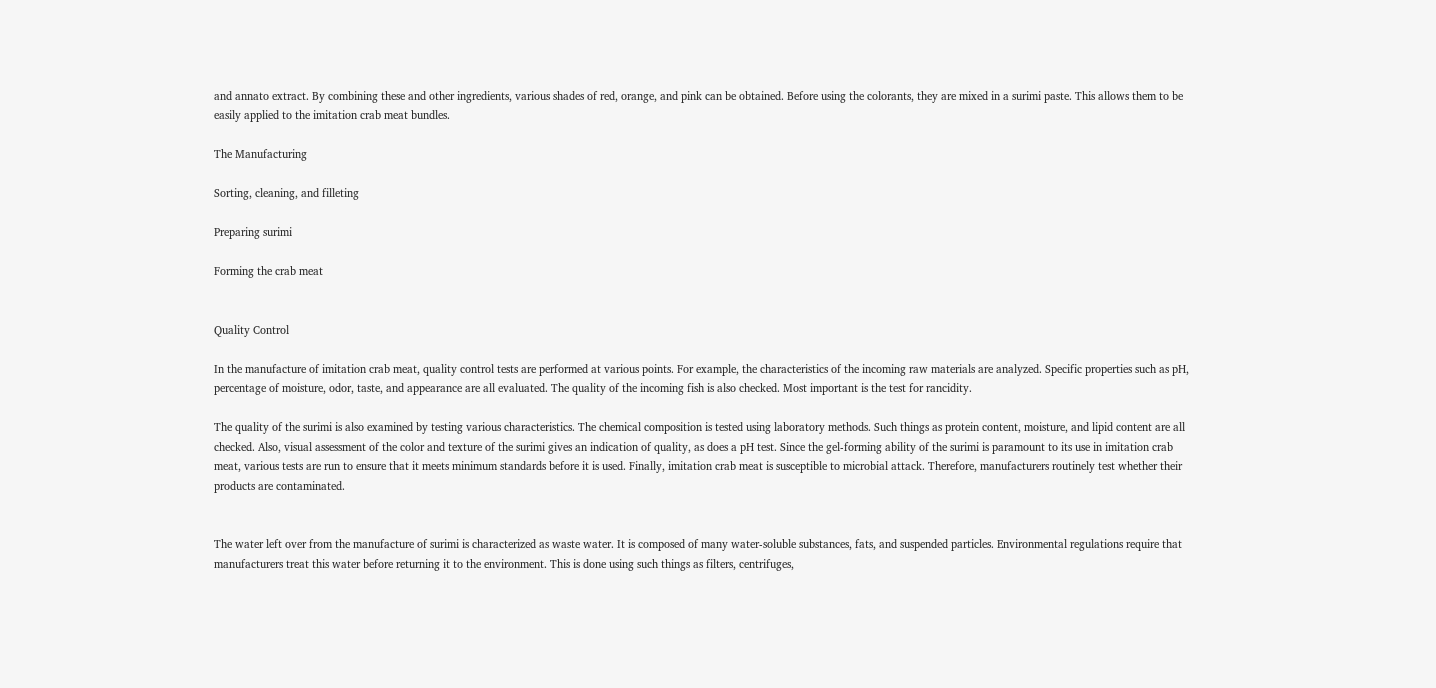and annato extract. By combining these and other ingredients, various shades of red, orange, and pink can be obtained. Before using the colorants, they are mixed in a surimi paste. This allows them to be easily applied to the imitation crab meat bundles.

The Manufacturing

Sorting, cleaning, and filleting

Preparing surimi

Forming the crab meat


Quality Control

In the manufacture of imitation crab meat, quality control tests are performed at various points. For example, the characteristics of the incoming raw materials are analyzed. Specific properties such as pH, percentage of moisture, odor, taste, and appearance are all evaluated. The quality of the incoming fish is also checked. Most important is the test for rancidity.

The quality of the surimi is also examined by testing various characteristics. The chemical composition is tested using laboratory methods. Such things as protein content, moisture, and lipid content are all checked. Also, visual assessment of the color and texture of the surimi gives an indication of quality, as does a pH test. Since the gel-forming ability of the surimi is paramount to its use in imitation crab meat, various tests are run to ensure that it meets minimum standards before it is used. Finally, imitation crab meat is susceptible to microbial attack. Therefore, manufacturers routinely test whether their products are contaminated.


The water left over from the manufacture of surimi is characterized as waste water. It is composed of many water-soluble substances, fats, and suspended particles. Environmental regulations require that manufacturers treat this water before returning it to the environment. This is done using such things as filters, centrifuges,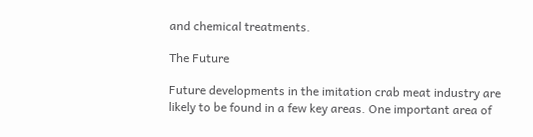and chemical treatments.

The Future

Future developments in the imitation crab meat industry are likely to be found in a few key areas. One important area of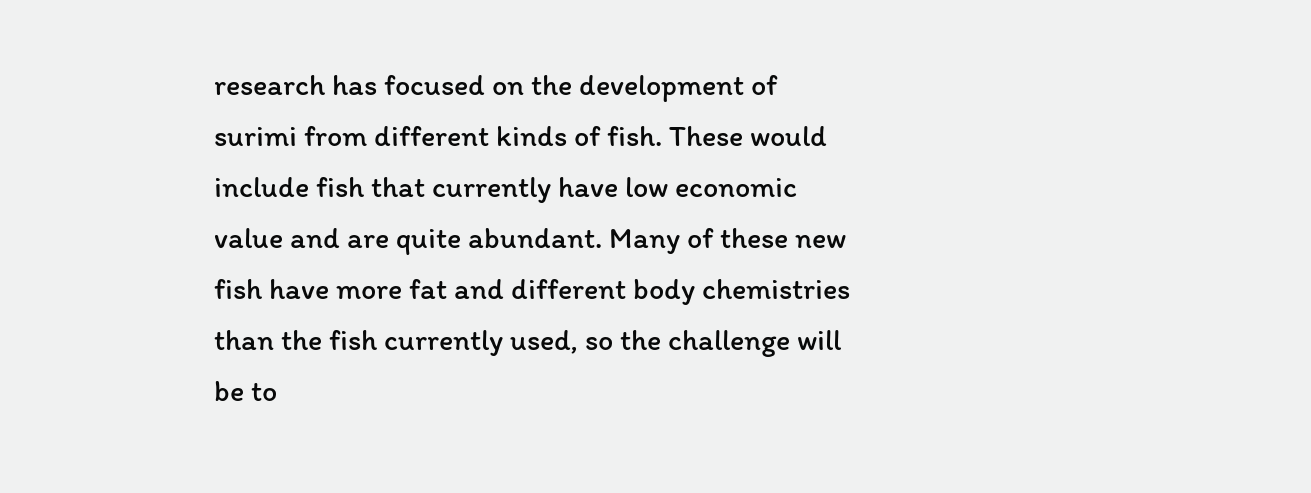research has focused on the development of surimi from different kinds of fish. These would include fish that currently have low economic value and are quite abundant. Many of these new fish have more fat and different body chemistries than the fish currently used, so the challenge will be to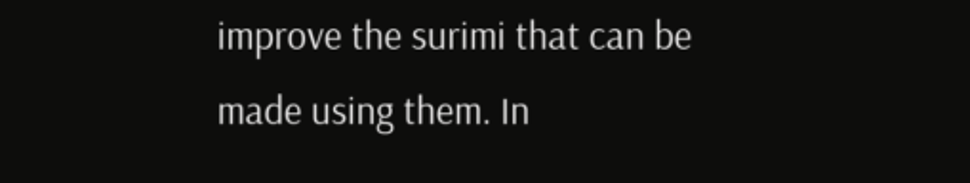improve the surimi that can be made using them. In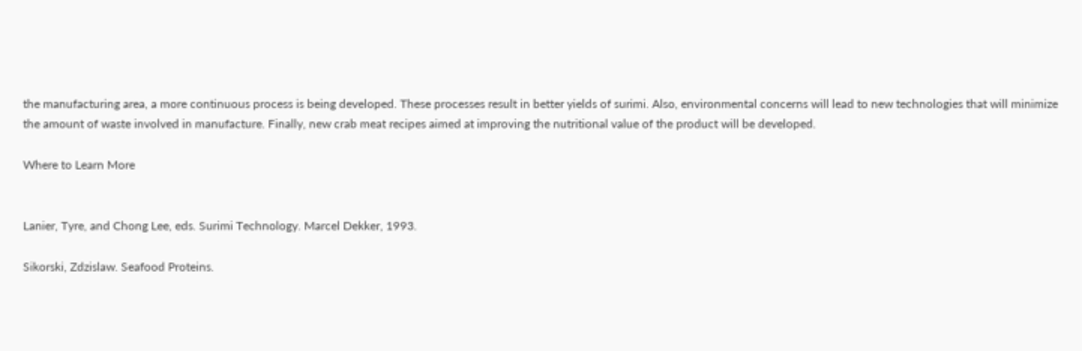the manufacturing area, a more continuous process is being developed. These processes result in better yields of surimi. Also, environmental concerns will lead to new technologies that will minimize the amount of waste involved in manufacture. Finally, new crab meat recipes aimed at improving the nutritional value of the product will be developed.

Where to Learn More


Lanier, Tyre, and Chong Lee, eds. Surimi Technology. Marcel Dekker, 1993.

Sikorski, Zdzislaw. Seafood Proteins.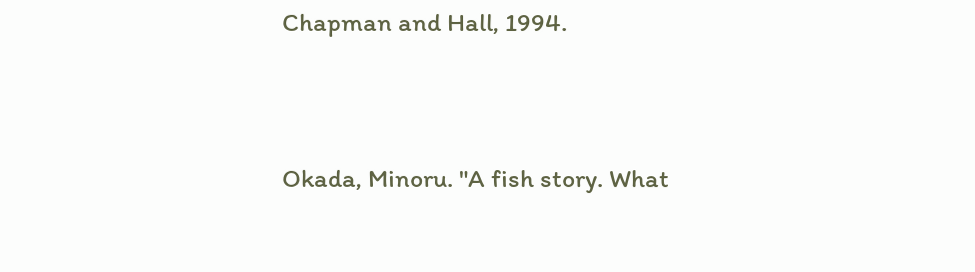Chapman and Hall, 1994.


Okada, Minoru. "A fish story. What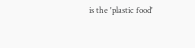is the 'plastic food'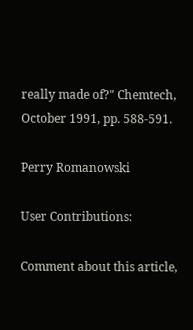really made of?" Chemtech, October 1991, pp. 588-591.

Perry Romanowski

User Contributions:

Comment about this article,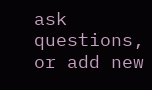ask questions, or add new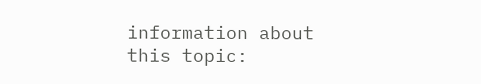information about this topic: